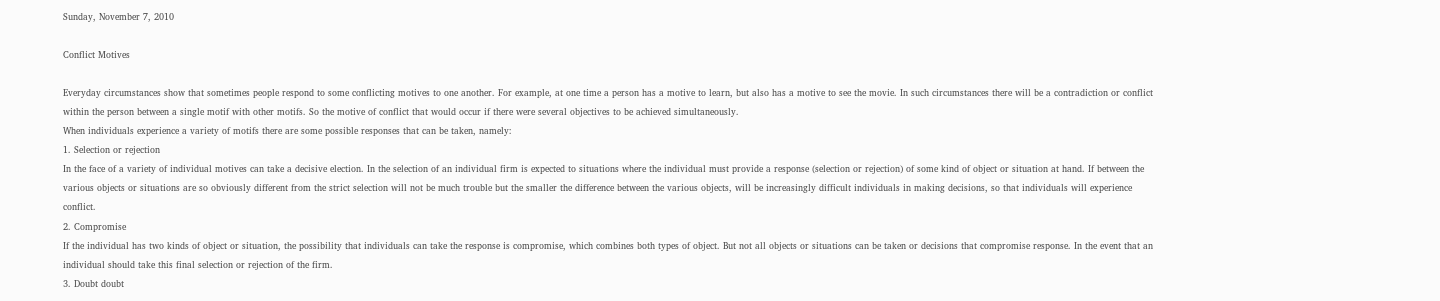Sunday, November 7, 2010

Conflict Motives

Everyday circumstances show that sometimes people respond to some conflicting motives to one another. For example, at one time a person has a motive to learn, but also has a motive to see the movie. In such circumstances there will be a contradiction or conflict within the person between a single motif with other motifs. So the motive of conflict that would occur if there were several objectives to be achieved simultaneously.
When individuals experience a variety of motifs there are some possible responses that can be taken, namely:
1. Selection or rejection
In the face of a variety of individual motives can take a decisive election. In the selection of an individual firm is expected to situations where the individual must provide a response (selection or rejection) of some kind of object or situation at hand. If between the various objects or situations are so obviously different from the strict selection will not be much trouble but the smaller the difference between the various objects, will be increasingly difficult individuals in making decisions, so that individuals will experience conflict.
2. Compromise
If the individual has two kinds of object or situation, the possibility that individuals can take the response is compromise, which combines both types of object. But not all objects or situations can be taken or decisions that compromise response. In the event that an individual should take this final selection or rejection of the firm.
3. Doubt doubt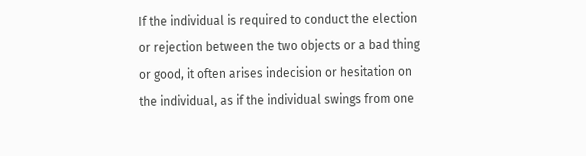If the individual is required to conduct the election or rejection between the two objects or a bad thing or good, it often arises indecision or hesitation on the individual, as if the individual swings from one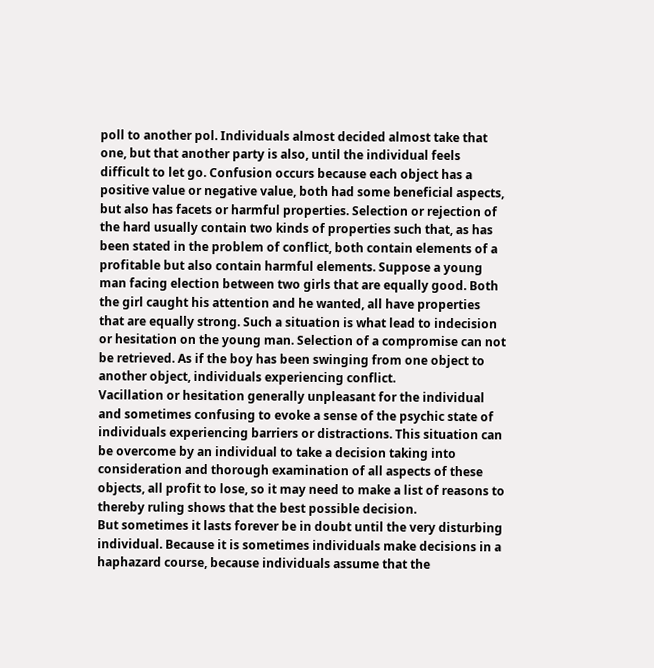poll to another pol. Individuals almost decided almost take that one, but that another party is also, until the individual feels difficult to let go. Confusion occurs because each object has a positive value or negative value, both had some beneficial aspects, but also has facets or harmful properties. Selection or rejection of the hard usually contain two kinds of properties such that, as has been stated in the problem of conflict, both contain elements of a profitable but also contain harmful elements. Suppose a young man facing election between two girls that are equally good. Both the girl caught his attention and he wanted, all have properties that are equally strong. Such a situation is what lead to indecision or hesitation on the young man. Selection of a compromise can not be retrieved. As if the boy has been swinging from one object to another object, individuals experiencing conflict.
Vacillation or hesitation generally unpleasant for the individual and sometimes confusing to evoke a sense of the psychic state of individuals experiencing barriers or distractions. This situation can be overcome by an individual to take a decision taking into consideration and thorough examination of all aspects of these objects, all profit to lose, so it may need to make a list of reasons to thereby ruling shows that the best possible decision.
But sometimes it lasts forever be in doubt until the very disturbing individual. Because it is sometimes individuals make decisions in a haphazard course, because individuals assume that the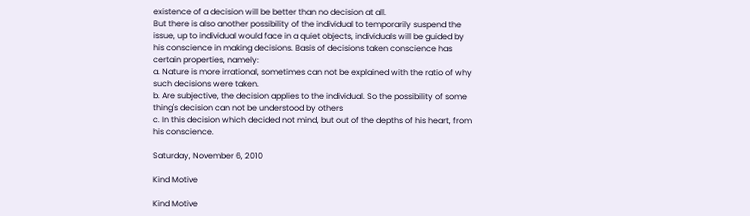existence of a decision will be better than no decision at all.
But there is also another possibility of the individual to temporarily suspend the issue, up to individual would face in a quiet objects, individuals will be guided by his conscience in making decisions. Basis of decisions taken conscience has certain properties, namely:
a. Nature is more irrational, sometimes can not be explained with the ratio of why such decisions were taken.
b. Are subjective, the decision applies to the individual. So the possibility of some thing's decision can not be understood by others
c. In this decision which decided not mind, but out of the depths of his heart, from his conscience.

Saturday, November 6, 2010

Kind Motive

Kind Motive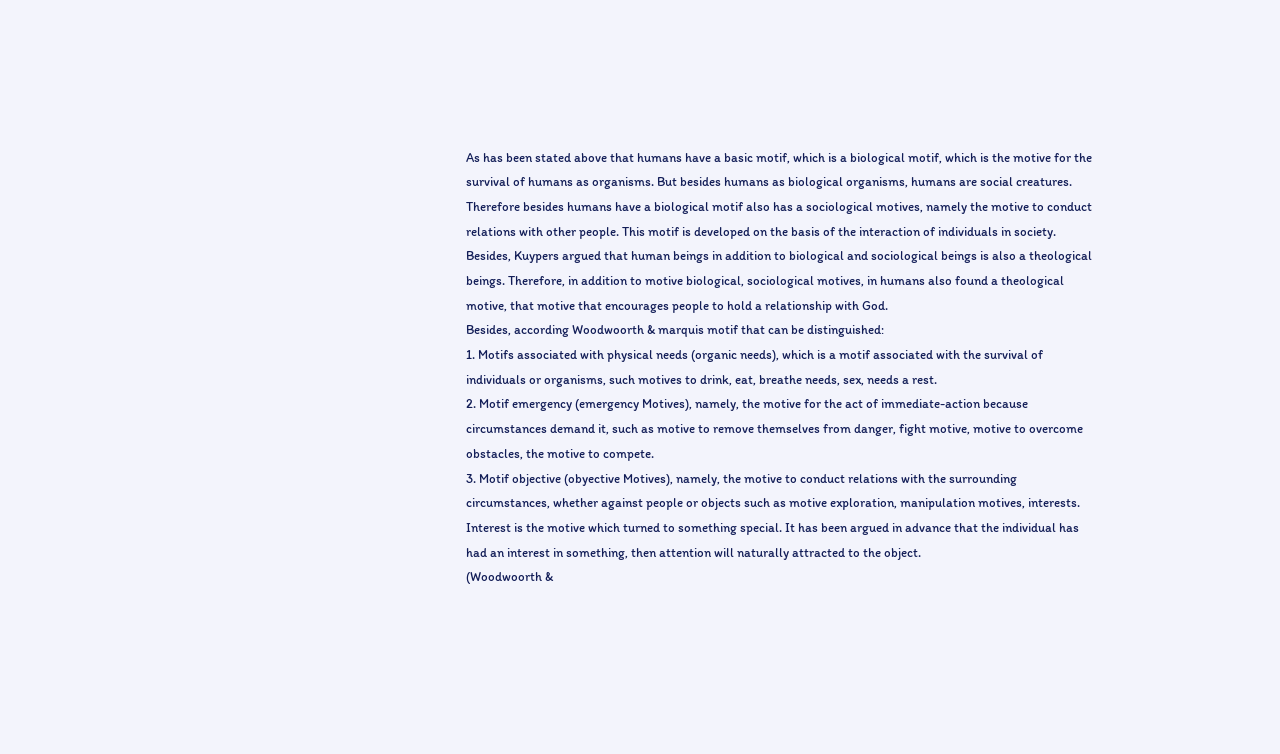As has been stated above that humans have a basic motif, which is a biological motif, which is the motive for the survival of humans as organisms. But besides humans as biological organisms, humans are social creatures. Therefore besides humans have a biological motif also has a sociological motives, namely the motive to conduct relations with other people. This motif is developed on the basis of the interaction of individuals in society.
Besides, Kuypers argued that human beings in addition to biological and sociological beings is also a theological beings. Therefore, in addition to motive biological, sociological motives, in humans also found a theological motive, that motive that encourages people to hold a relationship with God.
Besides, according Woodwoorth & marquis motif that can be distinguished:
1. Motifs associated with physical needs (organic needs), which is a motif associated with the survival of individuals or organisms, such motives to drink, eat, breathe needs, sex, needs a rest.
2. Motif emergency (emergency Motives), namely, the motive for the act of immediate-action because circumstances demand it, such as motive to remove themselves from danger, fight motive, motive to overcome obstacles, the motive to compete.
3. Motif objective (obyective Motives), namely, the motive to conduct relations with the surrounding circumstances, whether against people or objects such as motive exploration, manipulation motives, interests. Interest is the motive which turned to something special. It has been argued in advance that the individual has had an interest in something, then attention will naturally attracted to the object.
(Woodwoorth &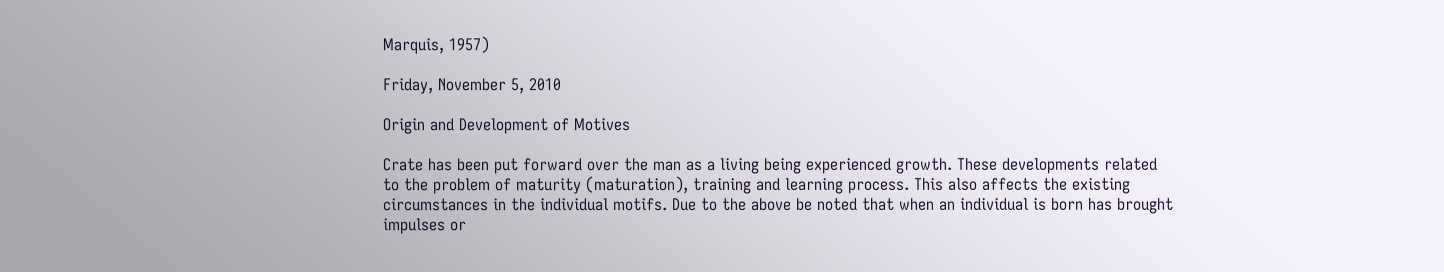Marquis, 1957)

Friday, November 5, 2010

Origin and Development of Motives

Crate has been put forward over the man as a living being experienced growth. These developments related to the problem of maturity (maturation), training and learning process. This also affects the existing circumstances in the individual motifs. Due to the above be noted that when an individual is born has brought impulses or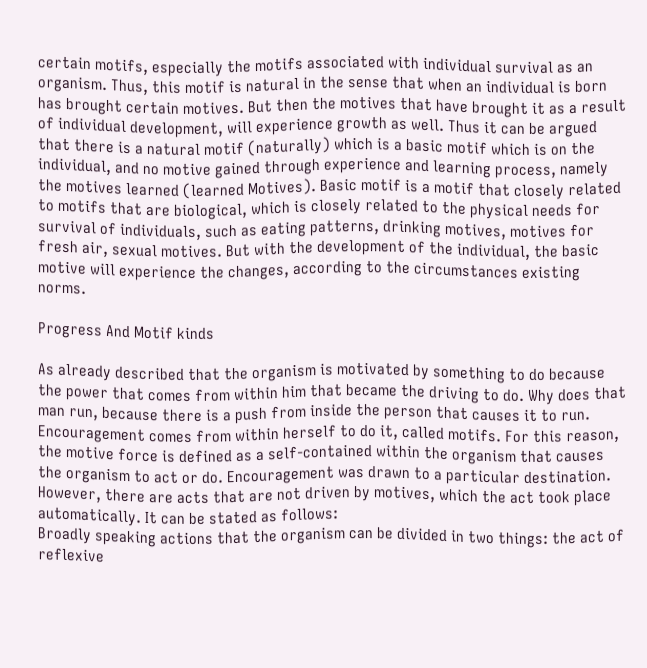certain motifs, especially the motifs associated with individual survival as an organism. Thus, this motif is natural in the sense that when an individual is born has brought certain motives. But then the motives that have brought it as a result of individual development, will experience growth as well. Thus it can be argued that there is a natural motif (naturally) which is a basic motif which is on the individual, and no motive gained through experience and learning process, namely the motives learned (learned Motives). Basic motif is a motif that closely related to motifs that are biological, which is closely related to the physical needs for survival of individuals, such as eating patterns, drinking motives, motives for fresh air, sexual motives. But with the development of the individual, the basic motive will experience the changes, according to the circumstances existing norms.

Progress And Motif kinds

As already described that the organism is motivated by something to do because the power that comes from within him that became the driving to do. Why does that man run, because there is a push from inside the person that causes it to run. Encouragement comes from within herself to do it, called motifs. For this reason, the motive force is defined as a self-contained within the organism that causes the organism to act or do. Encouragement was drawn to a particular destination. However, there are acts that are not driven by motives, which the act took place automatically. It can be stated as follows:
Broadly speaking actions that the organism can be divided in two things: the act of reflexive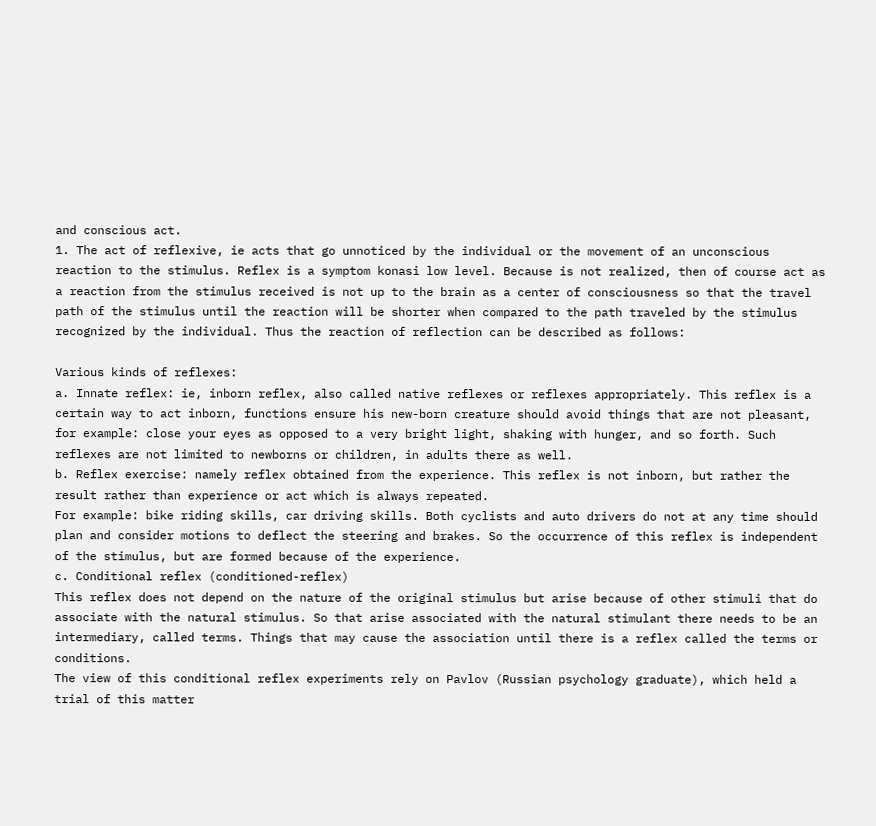and conscious act.
1. The act of reflexive, ie acts that go unnoticed by the individual or the movement of an unconscious reaction to the stimulus. Reflex is a symptom konasi low level. Because is not realized, then of course act as a reaction from the stimulus received is not up to the brain as a center of consciousness so that the travel path of the stimulus until the reaction will be shorter when compared to the path traveled by the stimulus recognized by the individual. Thus the reaction of reflection can be described as follows:

Various kinds of reflexes:
a. Innate reflex: ie, inborn reflex, also called native reflexes or reflexes appropriately. This reflex is a certain way to act inborn, functions ensure his new-born creature should avoid things that are not pleasant, for example: close your eyes as opposed to a very bright light, shaking with hunger, and so forth. Such reflexes are not limited to newborns or children, in adults there as well.
b. Reflex exercise: namely reflex obtained from the experience. This reflex is not inborn, but rather the result rather than experience or act which is always repeated.
For example: bike riding skills, car driving skills. Both cyclists and auto drivers do not at any time should plan and consider motions to deflect the steering and brakes. So the occurrence of this reflex is independent of the stimulus, but are formed because of the experience.
c. Conditional reflex (conditioned-reflex)
This reflex does not depend on the nature of the original stimulus but arise because of other stimuli that do associate with the natural stimulus. So that arise associated with the natural stimulant there needs to be an intermediary, called terms. Things that may cause the association until there is a reflex called the terms or conditions.
The view of this conditional reflex experiments rely on Pavlov (Russian psychology graduate), which held a trial of this matter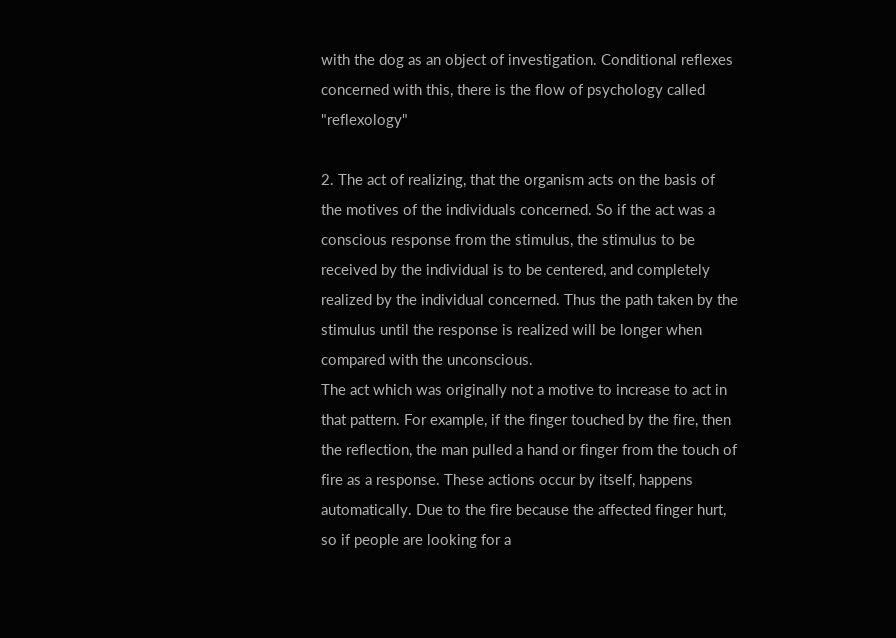with the dog as an object of investigation. Conditional reflexes concerned with this, there is the flow of psychology called "reflexology"

2. The act of realizing, that the organism acts on the basis of the motives of the individuals concerned. So if the act was a conscious response from the stimulus, the stimulus to be received by the individual is to be centered, and completely realized by the individual concerned. Thus the path taken by the stimulus until the response is realized will be longer when compared with the unconscious.
The act which was originally not a motive to increase to act in that pattern. For example, if the finger touched by the fire, then the reflection, the man pulled a hand or finger from the touch of fire as a response. These actions occur by itself, happens automatically. Due to the fire because the affected finger hurt, so if people are looking for a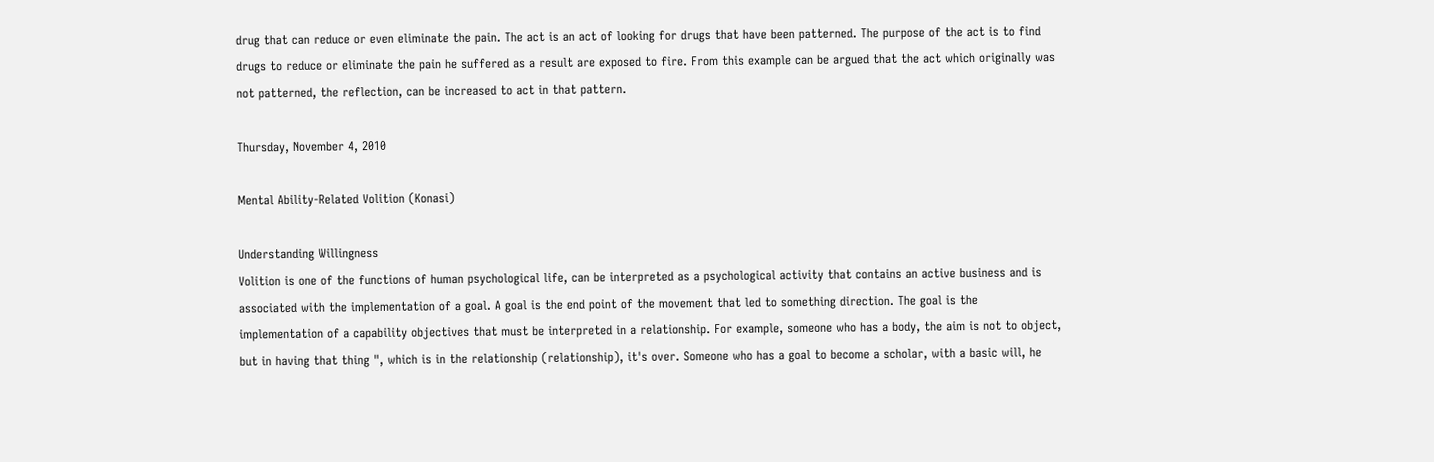drug that can reduce or even eliminate the pain. The act is an act of looking for drugs that have been patterned. The purpose of the act is to find drugs to reduce or eliminate the pain he suffered as a result are exposed to fire. From this example can be argued that the act which originally was not patterned, the reflection, can be increased to act in that pattern.

Thursday, November 4, 2010

Mental Ability-Related Volition (Konasi)

Understanding Willingness
Volition is one of the functions of human psychological life, can be interpreted as a psychological activity that contains an active business and is associated with the implementation of a goal. A goal is the end point of the movement that led to something direction. The goal is the implementation of a capability objectives that must be interpreted in a relationship. For example, someone who has a body, the aim is not to object, but in having that thing ", which is in the relationship (relationship), it's over. Someone who has a goal to become a scholar, with a basic will, he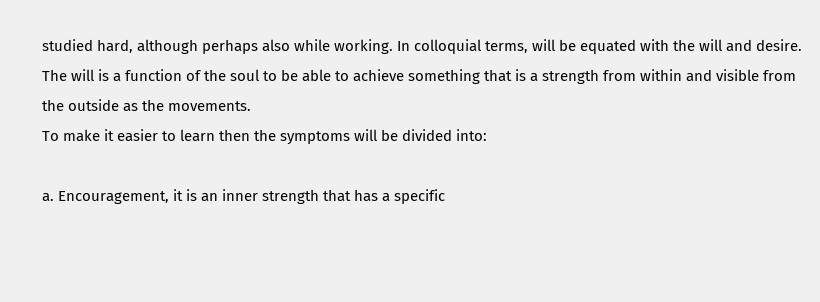studied hard, although perhaps also while working. In colloquial terms, will be equated with the will and desire. The will is a function of the soul to be able to achieve something that is a strength from within and visible from the outside as the movements.
To make it easier to learn then the symptoms will be divided into:

a. Encouragement, it is an inner strength that has a specific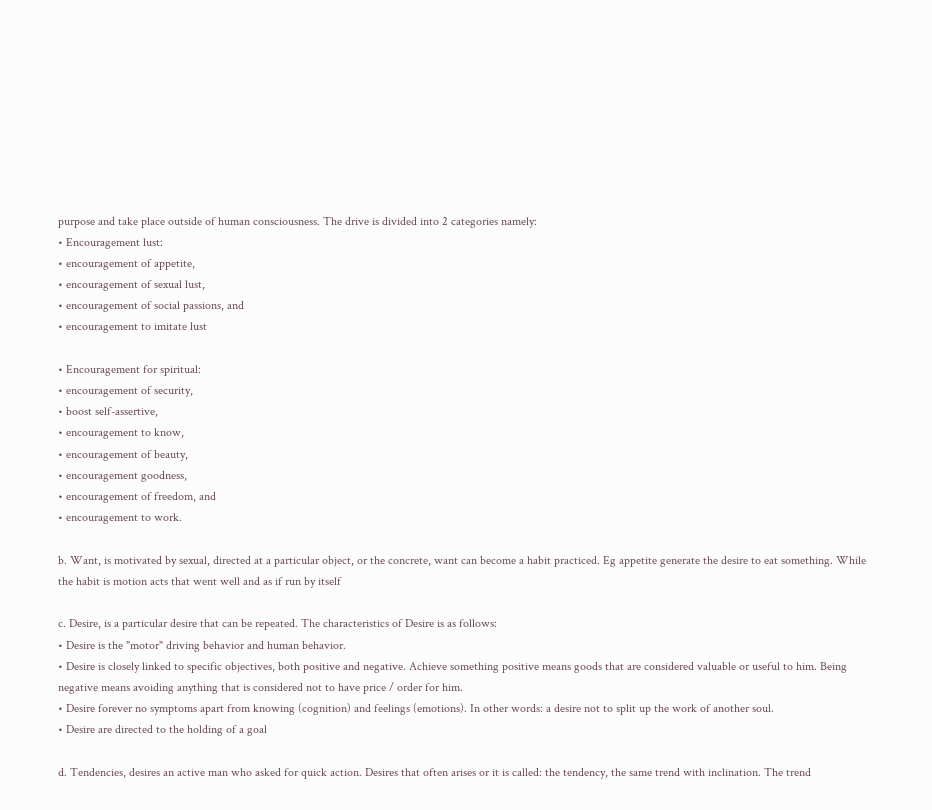purpose and take place outside of human consciousness. The drive is divided into 2 categories namely:
• Encouragement lust:
• encouragement of appetite,
• encouragement of sexual lust,
• encouragement of social passions, and
• encouragement to imitate lust

• Encouragement for spiritual:
• encouragement of security,
• boost self-assertive,
• encouragement to know,
• encouragement of beauty,
• encouragement goodness,
• encouragement of freedom, and
• encouragement to work.

b. Want, is motivated by sexual, directed at a particular object, or the concrete, want can become a habit practiced. Eg appetite generate the desire to eat something. While the habit is motion acts that went well and as if run by itself

c. Desire, is a particular desire that can be repeated. The characteristics of Desire is as follows:
• Desire is the "motor" driving behavior and human behavior.
• Desire is closely linked to specific objectives, both positive and negative. Achieve something positive means goods that are considered valuable or useful to him. Being negative means avoiding anything that is considered not to have price / order for him.
• Desire forever no symptoms apart from knowing (cognition) and feelings (emotions). In other words: a desire not to split up the work of another soul.
• Desire are directed to the holding of a goal

d. Tendencies, desires an active man who asked for quick action. Desires that often arises or it is called: the tendency, the same trend with inclination. The trend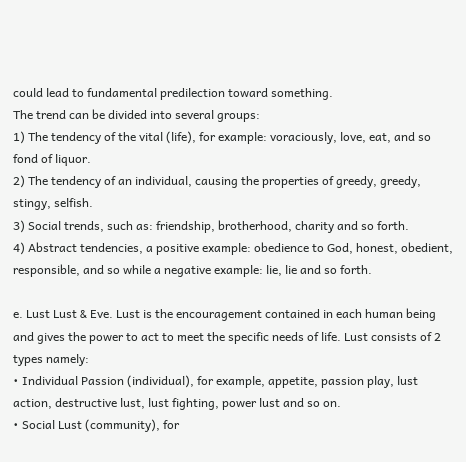could lead to fundamental predilection toward something.
The trend can be divided into several groups:
1) The tendency of the vital (life), for example: voraciously, love, eat, and so fond of liquor.
2) The tendency of an individual, causing the properties of greedy, greedy, stingy, selfish.
3) Social trends, such as: friendship, brotherhood, charity and so forth.
4) Abstract tendencies, a positive example: obedience to God, honest, obedient, responsible, and so while a negative example: lie, lie and so forth.

e. Lust Lust & Eve. Lust is the encouragement contained in each human being and gives the power to act to meet the specific needs of life. Lust consists of 2 types namely:
• Individual Passion (individual), for example, appetite, passion play, lust action, destructive lust, lust fighting, power lust and so on.
• Social Lust (community), for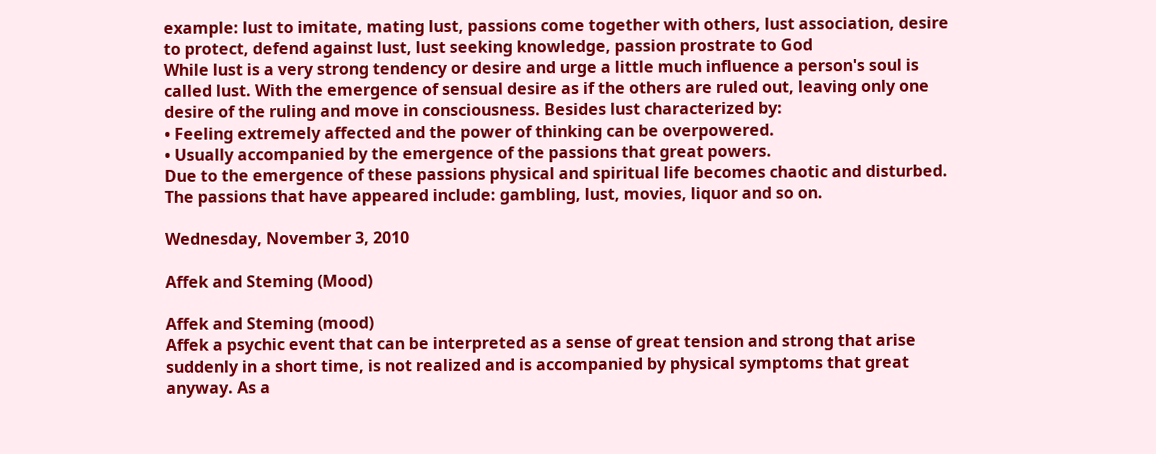example: lust to imitate, mating lust, passions come together with others, lust association, desire to protect, defend against lust, lust seeking knowledge, passion prostrate to God
While lust is a very strong tendency or desire and urge a little much influence a person's soul is called lust. With the emergence of sensual desire as if the others are ruled out, leaving only one desire of the ruling and move in consciousness. Besides lust characterized by:
• Feeling extremely affected and the power of thinking can be overpowered.
• Usually accompanied by the emergence of the passions that great powers.
Due to the emergence of these passions physical and spiritual life becomes chaotic and disturbed. The passions that have appeared include: gambling, lust, movies, liquor and so on.

Wednesday, November 3, 2010

Affek and Steming (Mood)

Affek and Steming (mood)
Affek a psychic event that can be interpreted as a sense of great tension and strong that arise suddenly in a short time, is not realized and is accompanied by physical symptoms that great anyway. As a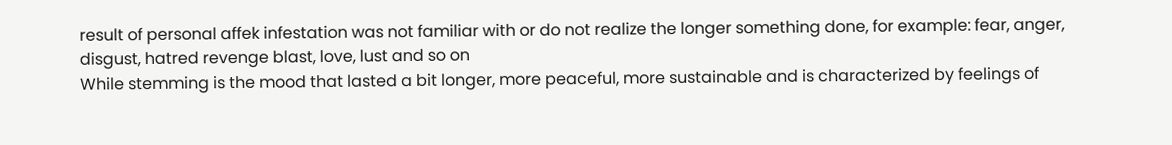result of personal affek infestation was not familiar with or do not realize the longer something done, for example: fear, anger, disgust, hatred revenge blast, love, lust and so on
While stemming is the mood that lasted a bit longer, more peaceful, more sustainable and is characterized by feelings of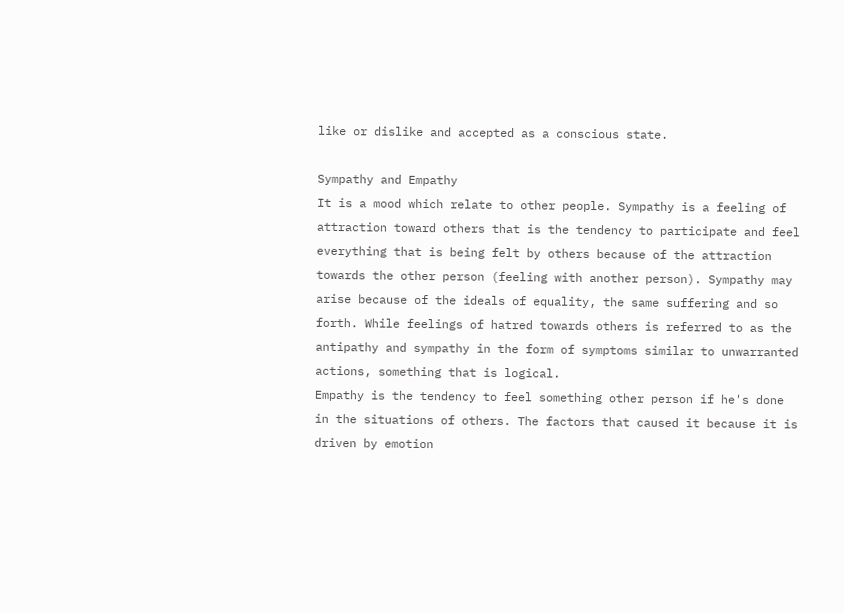like or dislike and accepted as a conscious state.

Sympathy and Empathy
It is a mood which relate to other people. Sympathy is a feeling of attraction toward others that is the tendency to participate and feel everything that is being felt by others because of the attraction towards the other person (feeling with another person). Sympathy may arise because of the ideals of equality, the same suffering and so forth. While feelings of hatred towards others is referred to as the antipathy and sympathy in the form of symptoms similar to unwarranted actions, something that is logical.
Empathy is the tendency to feel something other person if he's done in the situations of others. The factors that caused it because it is driven by emotion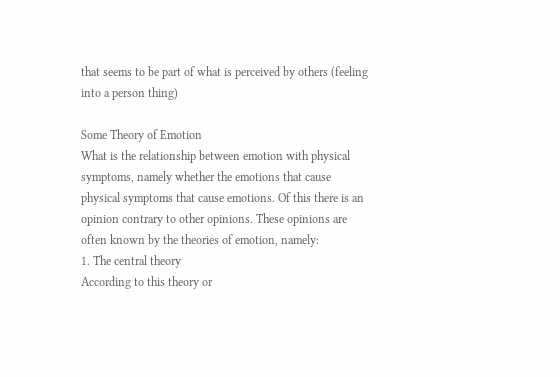that seems to be part of what is perceived by others (feeling into a person thing)

Some Theory of Emotion
What is the relationship between emotion with physical symptoms, namely whether the emotions that cause physical symptoms that cause emotions. Of this there is an opinion contrary to other opinions. These opinions are often known by the theories of emotion, namely:
1. The central theory
According to this theory or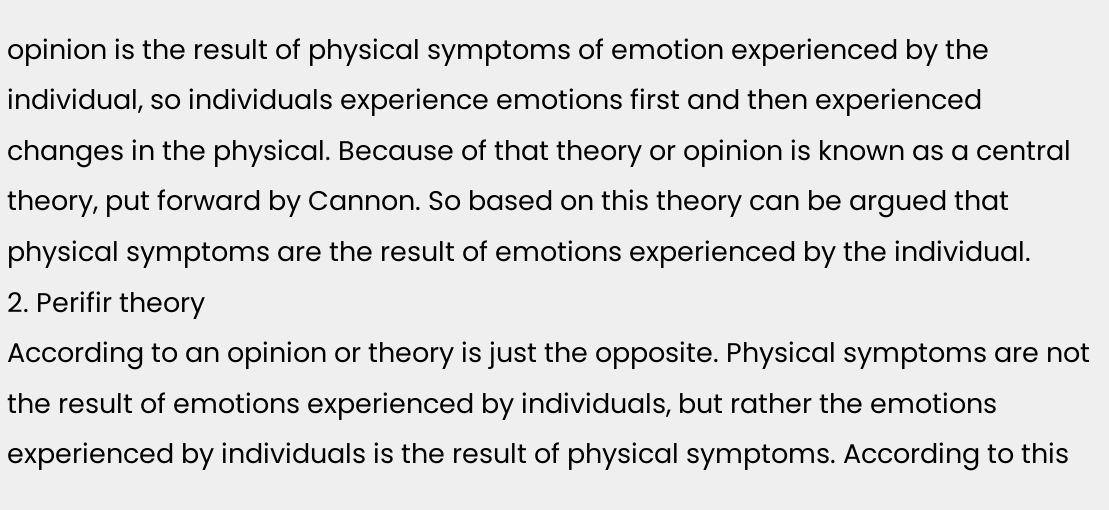opinion is the result of physical symptoms of emotion experienced by the individual, so individuals experience emotions first and then experienced changes in the physical. Because of that theory or opinion is known as a central theory, put forward by Cannon. So based on this theory can be argued that physical symptoms are the result of emotions experienced by the individual.
2. Perifir theory
According to an opinion or theory is just the opposite. Physical symptoms are not the result of emotions experienced by individuals, but rather the emotions experienced by individuals is the result of physical symptoms. According to this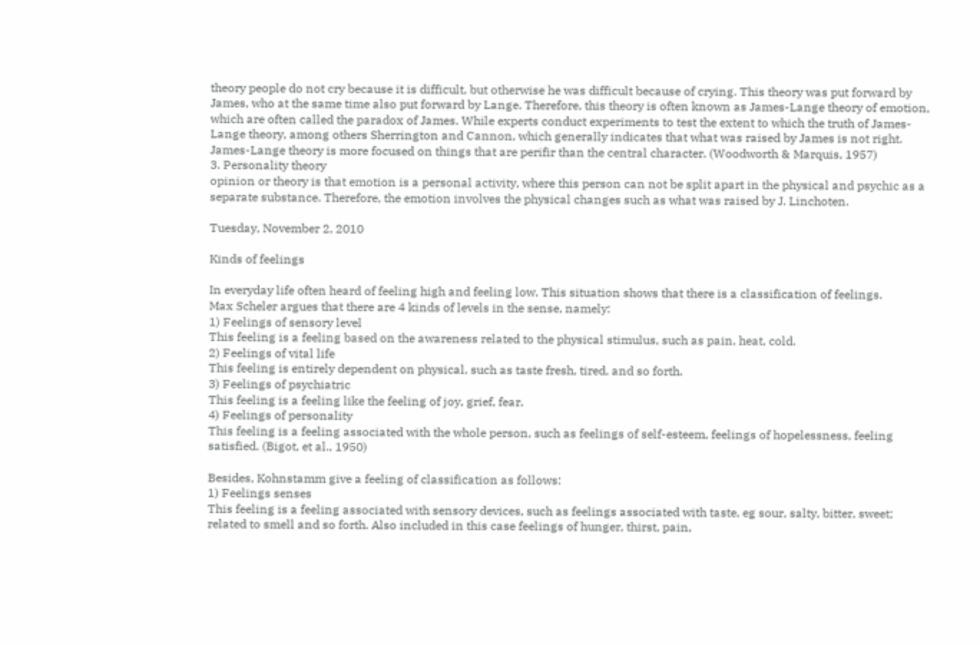theory people do not cry because it is difficult, but otherwise he was difficult because of crying. This theory was put forward by James, who at the same time also put forward by Lange. Therefore, this theory is often known as James-Lange theory of emotion, which are often called the paradox of James. While experts conduct experiments to test the extent to which the truth of James-Lange theory, among others Sherrington and Cannon, which generally indicates that what was raised by James is not right. James-Lange theory is more focused on things that are perifir than the central character. (Woodworth & Marquis, 1957)
3. Personality theory
opinion or theory is that emotion is a personal activity, where this person can not be split apart in the physical and psychic as a separate substance. Therefore, the emotion involves the physical changes such as what was raised by J. Linchoten.

Tuesday, November 2, 2010

Kinds of feelings

In everyday life often heard of feeling high and feeling low. This situation shows that there is a classification of feelings.
Max Scheler argues that there are 4 kinds of levels in the sense, namely:
1) Feelings of sensory level
This feeling is a feeling based on the awareness related to the physical stimulus, such as pain, heat, cold.
2) Feelings of vital life
This feeling is entirely dependent on physical, such as taste fresh, tired, and so forth.
3) Feelings of psychiatric
This feeling is a feeling like the feeling of joy, grief, fear.
4) Feelings of personality
This feeling is a feeling associated with the whole person, such as feelings of self-esteem, feelings of hopelessness, feeling satisfied. (Bigot, et al., 1950)

Besides, Kohnstamm give a feeling of classification as follows:
1) Feelings senses
This feeling is a feeling associated with sensory devices, such as feelings associated with taste, eg sour, salty, bitter, sweet; related to smell and so forth. Also included in this case feelings of hunger, thirst, pain,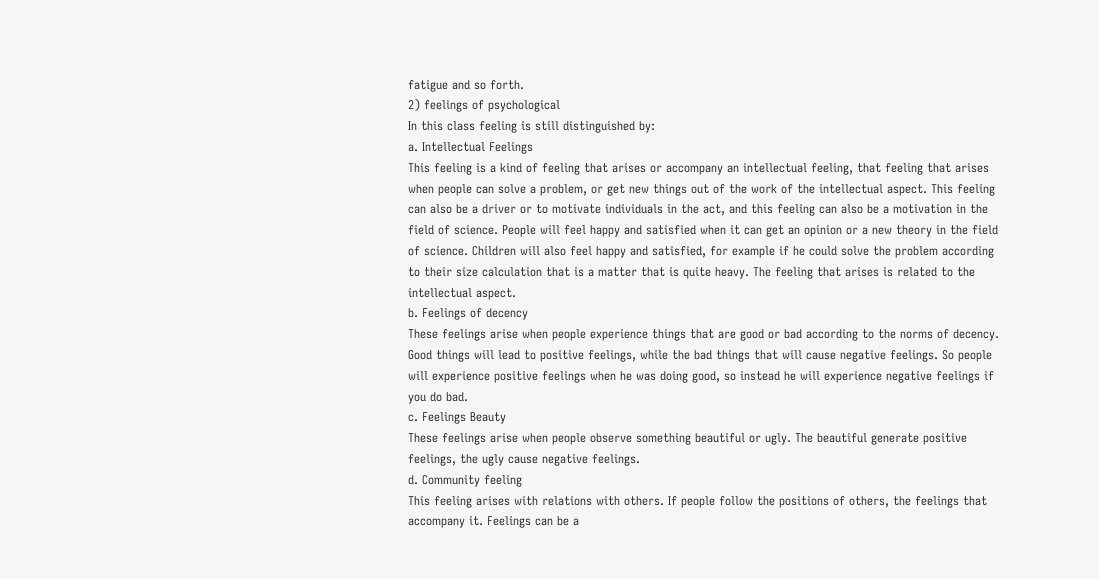fatigue and so forth.
2) feelings of psychological
In this class feeling is still distinguished by:
a. Intellectual Feelings
This feeling is a kind of feeling that arises or accompany an intellectual feeling, that feeling that arises when people can solve a problem, or get new things out of the work of the intellectual aspect. This feeling can also be a driver or to motivate individuals in the act, and this feeling can also be a motivation in the field of science. People will feel happy and satisfied when it can get an opinion or a new theory in the field of science. Children will also feel happy and satisfied, for example if he could solve the problem according to their size calculation that is a matter that is quite heavy. The feeling that arises is related to the intellectual aspect.
b. Feelings of decency
These feelings arise when people experience things that are good or bad according to the norms of decency. Good things will lead to positive feelings, while the bad things that will cause negative feelings. So people will experience positive feelings when he was doing good, so instead he will experience negative feelings if you do bad.
c. Feelings Beauty
These feelings arise when people observe something beautiful or ugly. The beautiful generate positive feelings, the ugly cause negative feelings.
d. Community feeling
This feeling arises with relations with others. If people follow the positions of others, the feelings that accompany it. Feelings can be a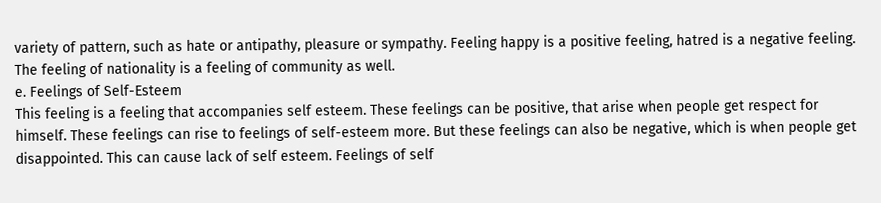variety of pattern, such as hate or antipathy, pleasure or sympathy. Feeling happy is a positive feeling, hatred is a negative feeling. The feeling of nationality is a feeling of community as well.
e. Feelings of Self-Esteem
This feeling is a feeling that accompanies self esteem. These feelings can be positive, that arise when people get respect for himself. These feelings can rise to feelings of self-esteem more. But these feelings can also be negative, which is when people get disappointed. This can cause lack of self esteem. Feelings of self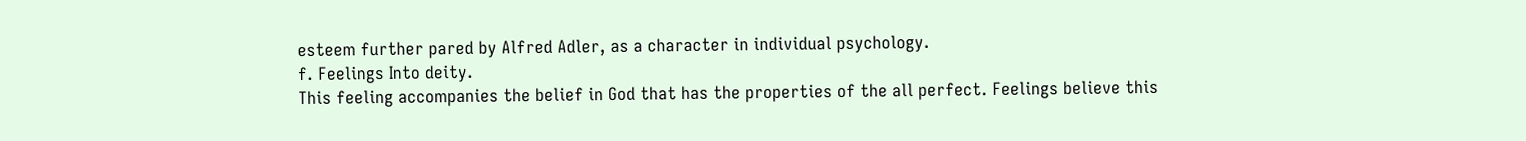esteem further pared by Alfred Adler, as a character in individual psychology.
f. Feelings Into deity.
This feeling accompanies the belief in God that has the properties of the all perfect. Feelings believe this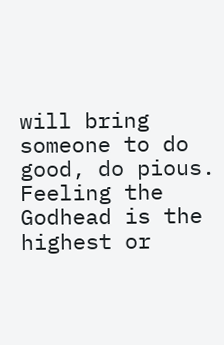will bring someone to do good, do pious. Feeling the Godhead is the highest or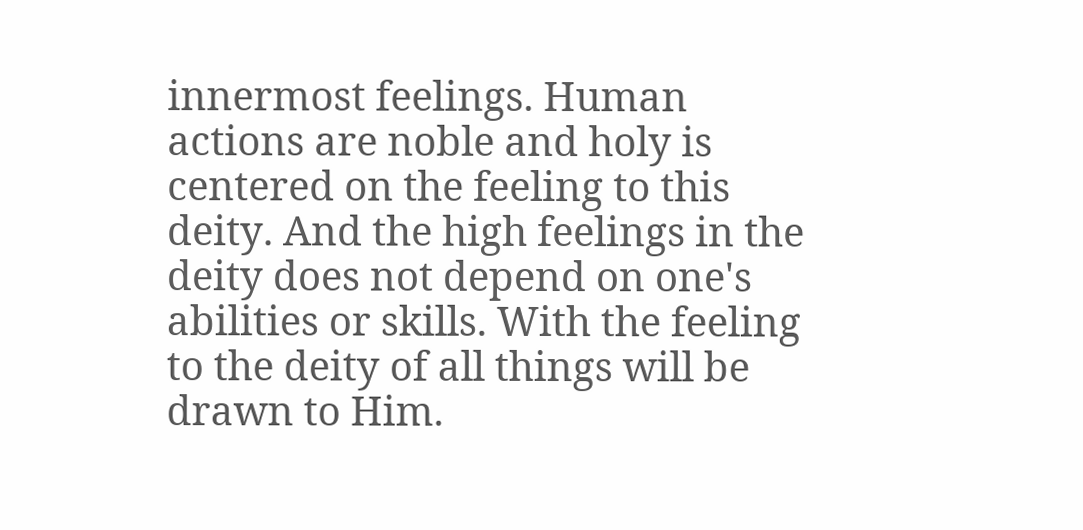innermost feelings. Human actions are noble and holy is centered on the feeling to this deity. And the high feelings in the deity does not depend on one's abilities or skills. With the feeling to the deity of all things will be drawn to Him.